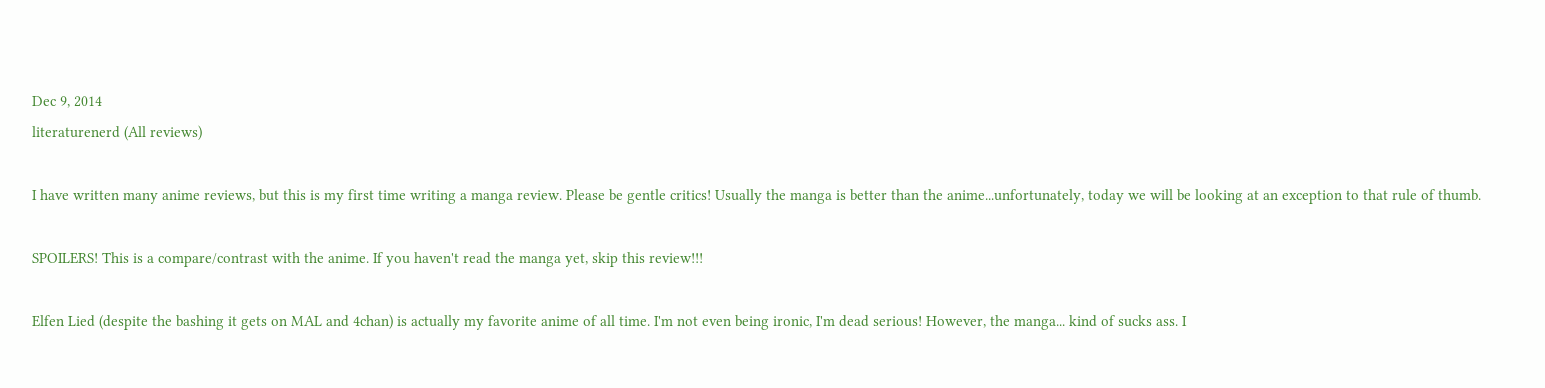Dec 9, 2014
literaturenerd (All reviews)

I have written many anime reviews, but this is my first time writing a manga review. Please be gentle critics! Usually the manga is better than the anime...unfortunately, today we will be looking at an exception to that rule of thumb.

SPOILERS! This is a compare/contrast with the anime. If you haven't read the manga yet, skip this review!!!

Elfen Lied (despite the bashing it gets on MAL and 4chan) is actually my favorite anime of all time. I'm not even being ironic, I'm dead serious! However, the manga... kind of sucks ass. I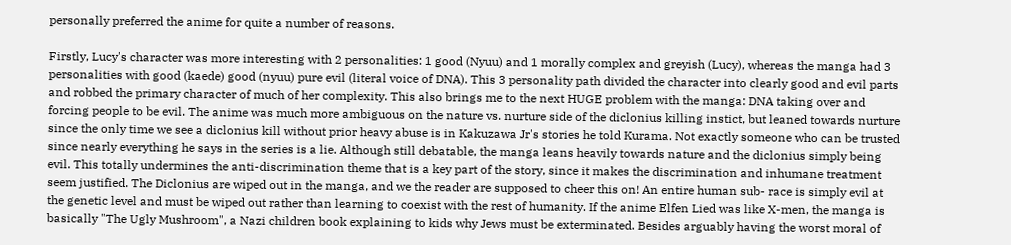personally preferred the anime for quite a number of reasons.

Firstly, Lucy's character was more interesting with 2 personalities: 1 good (Nyuu) and 1 morally complex and greyish (Lucy), whereas the manga had 3 personalities with good (kaede) good (nyuu) pure evil (literal voice of DNA). This 3 personality path divided the character into clearly good and evil parts and robbed the primary character of much of her complexity. This also brings me to the next HUGE problem with the manga: DNA taking over and forcing people to be evil. The anime was much more ambiguous on the nature vs. nurture side of the diclonius killing instict, but leaned towards nurture since the only time we see a diclonius kill without prior heavy abuse is in Kakuzawa Jr's stories he told Kurama. Not exactly someone who can be trusted since nearly everything he says in the series is a lie. Although still debatable, the manga leans heavily towards nature and the diclonius simply being evil. This totally undermines the anti-discrimination theme that is a key part of the story, since it makes the discrimination and inhumane treatment seem justified. The Diclonius are wiped out in the manga, and we the reader are supposed to cheer this on! An entire human sub- race is simply evil at the genetic level and must be wiped out rather than learning to coexist with the rest of humanity. If the anime Elfen Lied was like X-men, the manga is basically "The Ugly Mushroom", a Nazi children book explaining to kids why Jews must be exterminated. Besides arguably having the worst moral of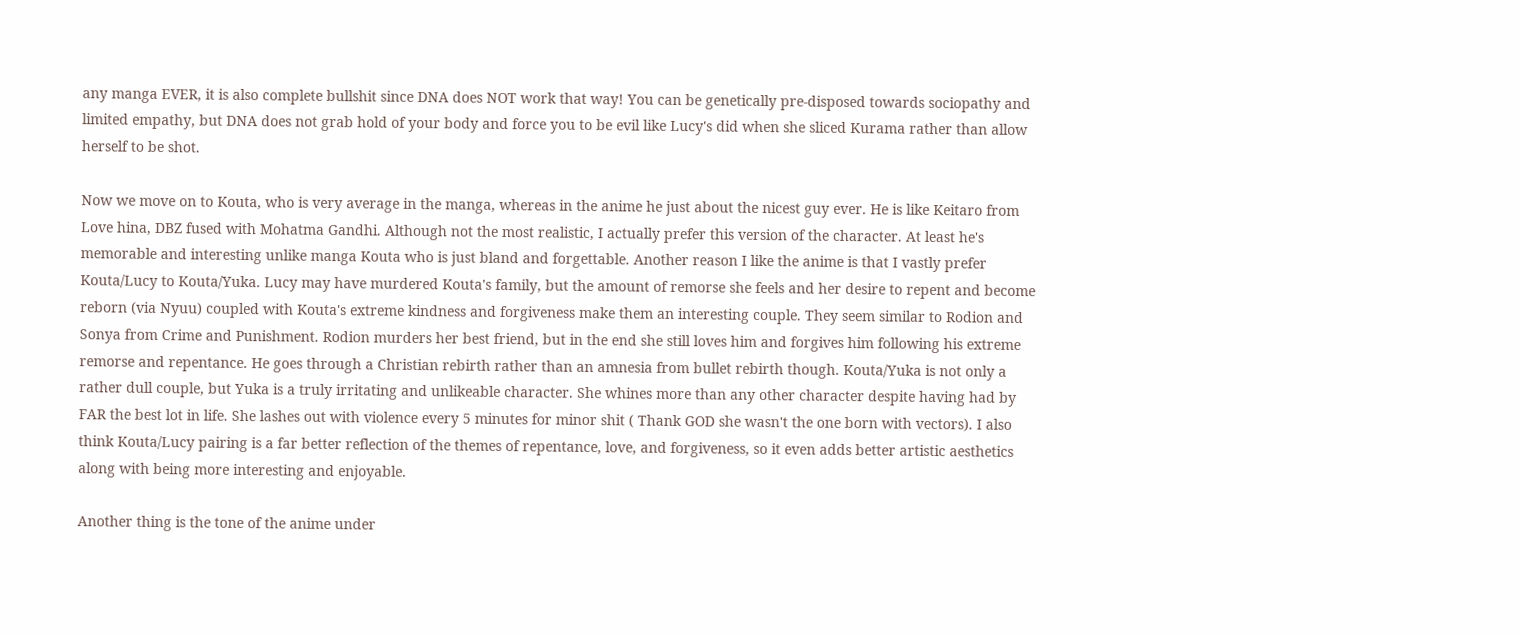any manga EVER, it is also complete bullshit since DNA does NOT work that way! You can be genetically pre-disposed towards sociopathy and limited empathy, but DNA does not grab hold of your body and force you to be evil like Lucy's did when she sliced Kurama rather than allow herself to be shot.

Now we move on to Kouta, who is very average in the manga, whereas in the anime he just about the nicest guy ever. He is like Keitaro from Love hina, DBZ fused with Mohatma Gandhi. Although not the most realistic, I actually prefer this version of the character. At least he's memorable and interesting unlike manga Kouta who is just bland and forgettable. Another reason I like the anime is that I vastly prefer Kouta/Lucy to Kouta/Yuka. Lucy may have murdered Kouta's family, but the amount of remorse she feels and her desire to repent and become reborn (via Nyuu) coupled with Kouta's extreme kindness and forgiveness make them an interesting couple. They seem similar to Rodion and Sonya from Crime and Punishment. Rodion murders her best friend, but in the end she still loves him and forgives him following his extreme remorse and repentance. He goes through a Christian rebirth rather than an amnesia from bullet rebirth though. Kouta/Yuka is not only a rather dull couple, but Yuka is a truly irritating and unlikeable character. She whines more than any other character despite having had by FAR the best lot in life. She lashes out with violence every 5 minutes for minor shit ( Thank GOD she wasn't the one born with vectors). I also think Kouta/Lucy pairing is a far better reflection of the themes of repentance, love, and forgiveness, so it even adds better artistic aesthetics along with being more interesting and enjoyable.

Another thing is the tone of the anime under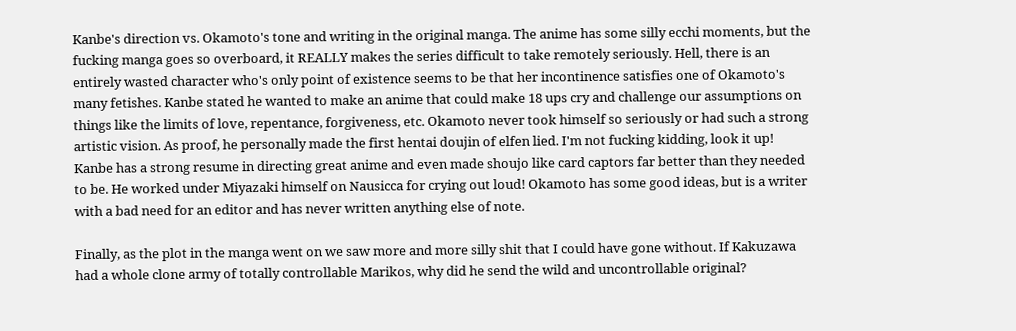Kanbe's direction vs. Okamoto's tone and writing in the original manga. The anime has some silly ecchi moments, but the fucking manga goes so overboard, it REALLY makes the series difficult to take remotely seriously. Hell, there is an entirely wasted character who's only point of existence seems to be that her incontinence satisfies one of Okamoto's many fetishes. Kanbe stated he wanted to make an anime that could make 18 ups cry and challenge our assumptions on things like the limits of love, repentance, forgiveness, etc. Okamoto never took himself so seriously or had such a strong artistic vision. As proof, he personally made the first hentai doujin of elfen lied. I'm not fucking kidding, look it up! Kanbe has a strong resume in directing great anime and even made shoujo like card captors far better than they needed to be. He worked under Miyazaki himself on Nausicca for crying out loud! Okamoto has some good ideas, but is a writer with a bad need for an editor and has never written anything else of note.

Finally, as the plot in the manga went on we saw more and more silly shit that I could have gone without. If Kakuzawa had a whole clone army of totally controllable Marikos, why did he send the wild and uncontrollable original?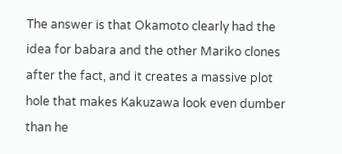The answer is that Okamoto clearly had the idea for babara and the other Mariko clones after the fact, and it creates a massive plot hole that makes Kakuzawa look even dumber than he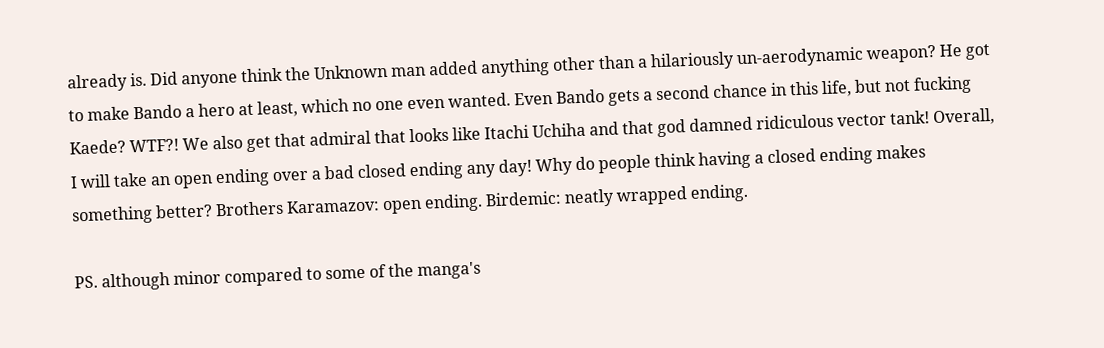already is. Did anyone think the Unknown man added anything other than a hilariously un-aerodynamic weapon? He got to make Bando a hero at least, which no one even wanted. Even Bando gets a second chance in this life, but not fucking Kaede? WTF?! We also get that admiral that looks like Itachi Uchiha and that god damned ridiculous vector tank! Overall, I will take an open ending over a bad closed ending any day! Why do people think having a closed ending makes something better? Brothers Karamazov: open ending. Birdemic: neatly wrapped ending.

PS. although minor compared to some of the manga's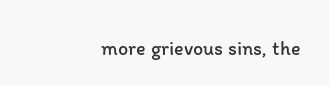more grievous sins, the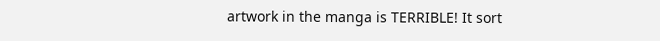artwork in the manga is TERRIBLE! It sort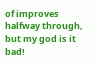of improves halfway through, but my god is it bad!